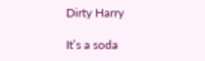Dirty Harry

It’s a soda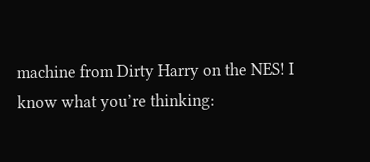machine from Dirty Harry on the NES! I know what you’re thinking: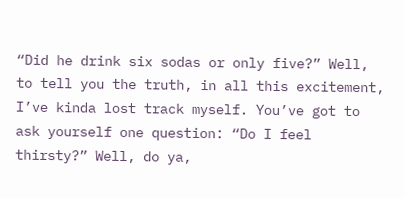“Did he drink six sodas or only five?” Well, to tell you the truth, in all this excitement, I’ve kinda lost track myself. You’ve got to ask yourself one question: “Do I feel thirsty?” Well, do ya,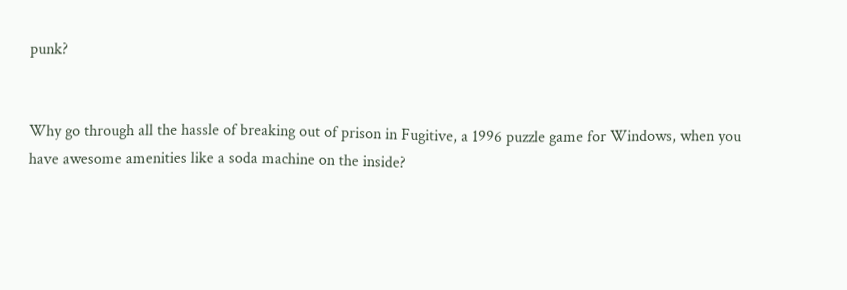punk?


Why go through all the hassle of breaking out of prison in Fugitive, a 1996 puzzle game for Windows, when you have awesome amenities like a soda machine on the inside?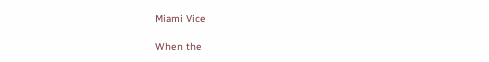Miami Vice

When the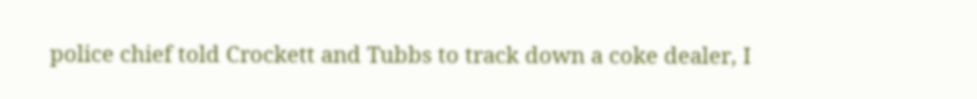police chief told Crockett and Tubbs to track down a coke dealer, I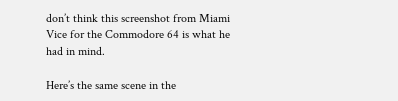don’t think this screenshot from Miami Vice for the Commodore 64 is what he had in mind.

Here’s the same scene in the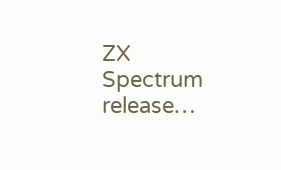ZX Spectrum release…